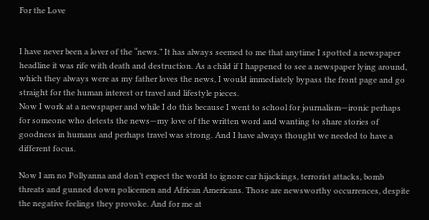For the Love


I have never been a lover of the “news.” It has always seemed to me that anytime I spotted a newspaper headline it was rife with death and destruction. As a child if I happened to see a newspaper lying around, which they always were as my father loves the news, I would immediately bypass the front page and go straight for the human interest or travel and lifestyle pieces.
Now I work at a newspaper and while I do this because I went to school for journalism—ironic perhaps for someone who detests the news—my love of the written word and wanting to share stories of goodness in humans and perhaps travel was strong. And I have always thought we needed to have a different focus.

Now I am no Pollyanna and don’t expect the world to ignore car hijackings, terrorist attacks, bomb threats and gunned down policemen and African Americans. Those are newsworthy occurrences, despite the negative feelings they provoke. And for me at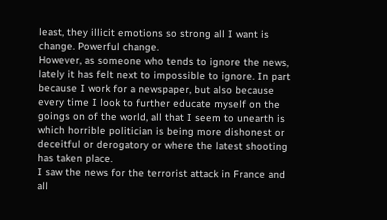least, they illicit emotions so strong all I want is change. Powerful change.
However, as someone who tends to ignore the news, lately it has felt next to impossible to ignore. In part because I work for a newspaper, but also because every time I look to further educate myself on the goings on of the world, all that I seem to unearth is which horrible politician is being more dishonest or deceitful or derogatory or where the latest shooting has taken place.
I saw the news for the terrorist attack in France and all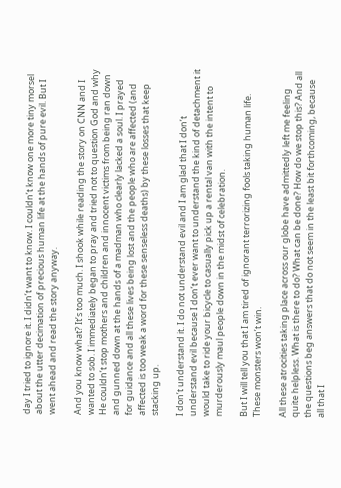day I tried to ignore it. I didn’t want to know. I couldn’t know one more tiny morsel about the utter decimation of precious human life at the hands of pure evil. But I went ahead and read the story anyway.

And you know what? It’s too much. I shook while reading the story on CNN and I wanted to sob. I immediately began to pray and tried not to question God and why He couldn’t stop mothers and children and innocent victims from being ran down and gunned down at the hands of a madman who clearly lacked a soul. I prayed for guidance and all these lives being lost and the people who are affected (and affected is too weak a word for these senseless deaths) by these losses that keep stacking up.

I don’t understand it. I do not understand evil and I am glad that I don’t understand evil because I don’t ever want to understand the kind of detachment it would take to ride your bicycle to casually pick up a rental van with the intent to murderously maul people down in the midst of celebration.

But I will tell you that I am tired of ignorant terrorizing fools taking human life. These monsters won’t win.

All these atrocities taking place across our globe have admittedly left me feeling quite helpless. What is there to do? What can be done? How do we stop this? And all the questions beg answers that do not seem in the least bit forthcoming, because all that I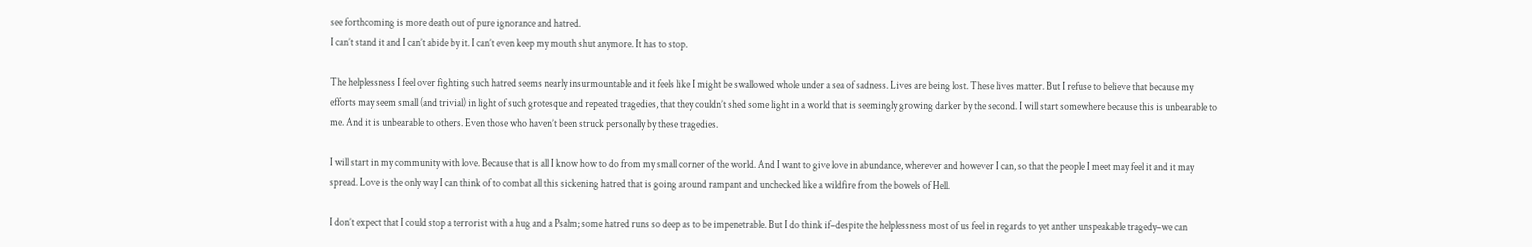see forthcoming is more death out of pure ignorance and hatred.
I can’t stand it and I can’t abide by it. I can’t even keep my mouth shut anymore. It has to stop.

The helplessness I feel over fighting such hatred seems nearly insurmountable and it feels like I might be swallowed whole under a sea of sadness. Lives are being lost. These lives matter. But I refuse to believe that because my efforts may seem small (and trivial) in light of such grotesque and repeated tragedies, that they couldn’t shed some light in a world that is seemingly growing darker by the second. I will start somewhere because this is unbearable to me. And it is unbearable to others. Even those who haven’t been struck personally by these tragedies.

I will start in my community with love. Because that is all I know how to do from my small corner of the world. And I want to give love in abundance, wherever and however I can, so that the people I meet may feel it and it may spread. Love is the only way I can think of to combat all this sickening hatred that is going around rampant and unchecked like a wildfire from the bowels of Hell.

I don’t expect that I could stop a terrorist with a hug and a Psalm; some hatred runs so deep as to be impenetrable. But I do think if–despite the helplessness most of us feel in regards to yet anther unspeakable tragedy–we can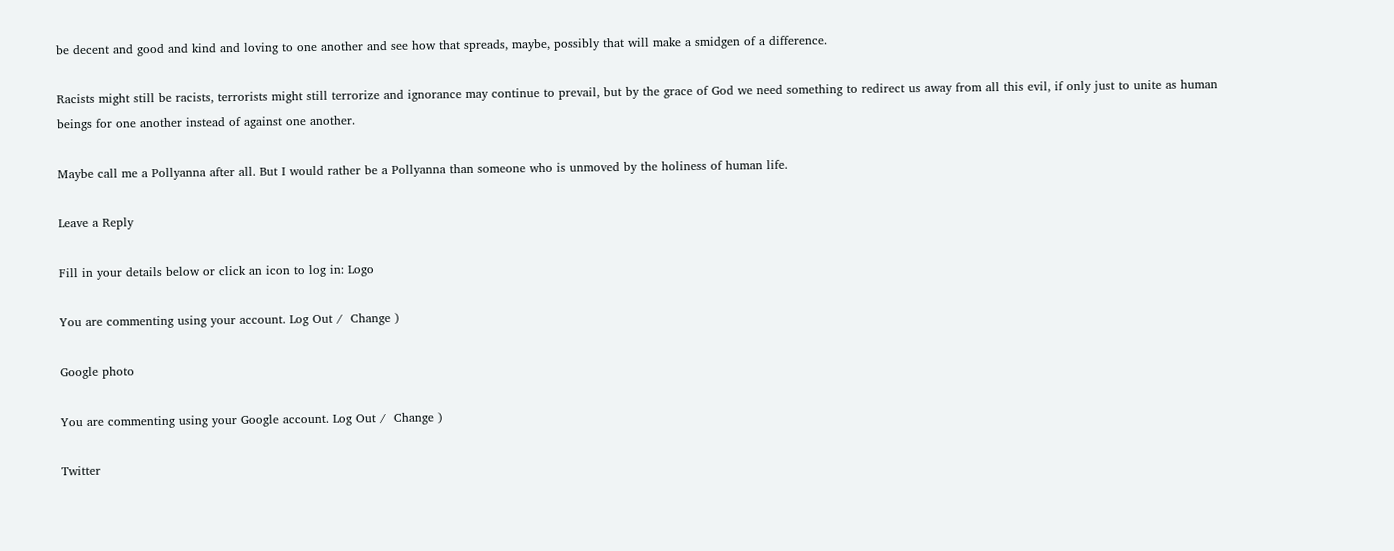be decent and good and kind and loving to one another and see how that spreads, maybe, possibly that will make a smidgen of a difference.

Racists might still be racists, terrorists might still terrorize and ignorance may continue to prevail, but by the grace of God we need something to redirect us away from all this evil, if only just to unite as human beings for one another instead of against one another.

Maybe call me a Pollyanna after all. But I would rather be a Pollyanna than someone who is unmoved by the holiness of human life.

Leave a Reply

Fill in your details below or click an icon to log in: Logo

You are commenting using your account. Log Out /  Change )

Google photo

You are commenting using your Google account. Log Out /  Change )

Twitter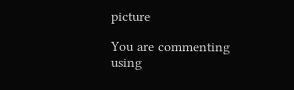picture

You are commenting using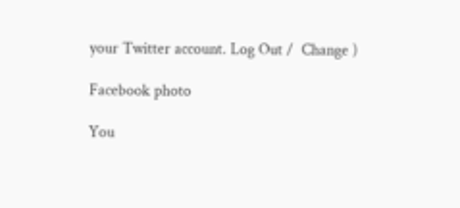your Twitter account. Log Out /  Change )

Facebook photo

You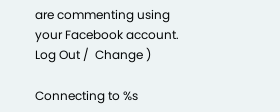are commenting using your Facebook account. Log Out /  Change )

Connecting to %s